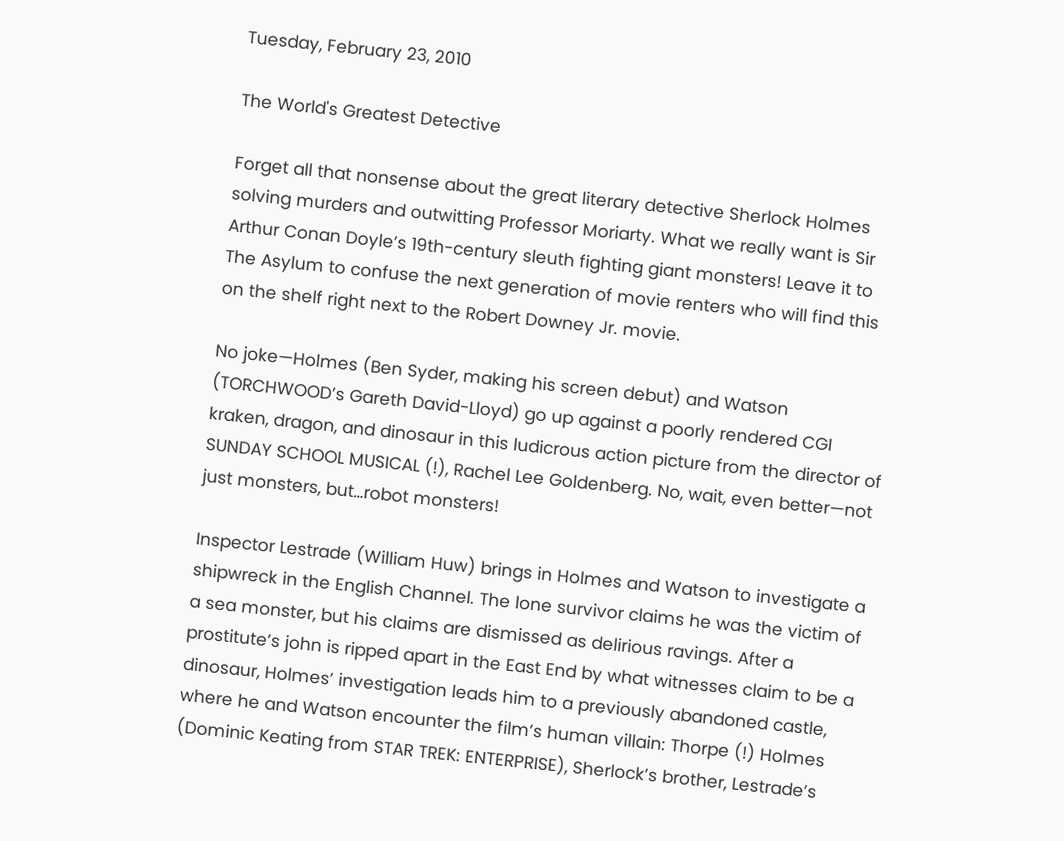Tuesday, February 23, 2010

The World's Greatest Detective

Forget all that nonsense about the great literary detective Sherlock Holmes solving murders and outwitting Professor Moriarty. What we really want is Sir Arthur Conan Doyle’s 19th-century sleuth fighting giant monsters! Leave it to The Asylum to confuse the next generation of movie renters who will find this on the shelf right next to the Robert Downey Jr. movie.

No joke—Holmes (Ben Syder, making his screen debut) and Watson (TORCHWOOD’s Gareth David-Lloyd) go up against a poorly rendered CGI kraken, dragon, and dinosaur in this ludicrous action picture from the director of SUNDAY SCHOOL MUSICAL (!), Rachel Lee Goldenberg. No, wait, even better—not just monsters, but…robot monsters!

Inspector Lestrade (William Huw) brings in Holmes and Watson to investigate a shipwreck in the English Channel. The lone survivor claims he was the victim of a sea monster, but his claims are dismissed as delirious ravings. After a prostitute’s john is ripped apart in the East End by what witnesses claim to be a dinosaur, Holmes’ investigation leads him to a previously abandoned castle, where he and Watson encounter the film’s human villain: Thorpe (!) Holmes (Dominic Keating from STAR TREK: ENTERPRISE), Sherlock’s brother, Lestrade’s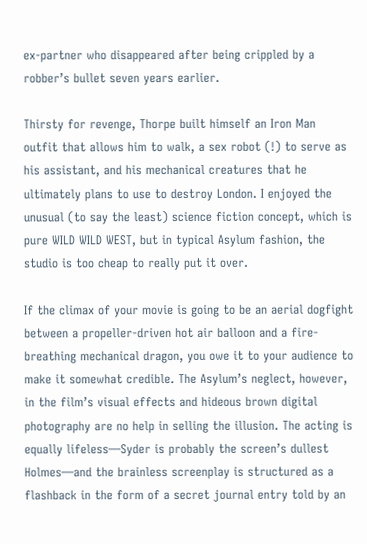ex-partner who disappeared after being crippled by a robber’s bullet seven years earlier.

Thirsty for revenge, Thorpe built himself an Iron Man outfit that allows him to walk, a sex robot (!) to serve as his assistant, and his mechanical creatures that he ultimately plans to use to destroy London. I enjoyed the unusual (to say the least) science fiction concept, which is pure WILD WILD WEST, but in typical Asylum fashion, the studio is too cheap to really put it over.

If the climax of your movie is going to be an aerial dogfight between a propeller-driven hot air balloon and a fire-breathing mechanical dragon, you owe it to your audience to make it somewhat credible. The Asylum’s neglect, however, in the film’s visual effects and hideous brown digital photography are no help in selling the illusion. The acting is equally lifeless—Syder is probably the screen’s dullest Holmes—and the brainless screenplay is structured as a flashback in the form of a secret journal entry told by an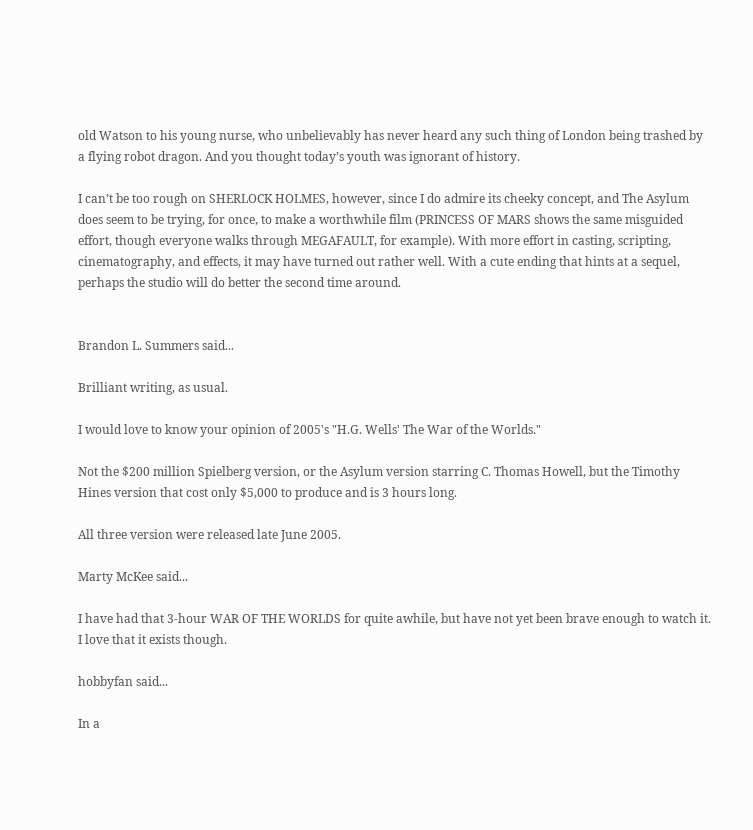old Watson to his young nurse, who unbelievably has never heard any such thing of London being trashed by a flying robot dragon. And you thought today’s youth was ignorant of history.

I can’t be too rough on SHERLOCK HOLMES, however, since I do admire its cheeky concept, and The Asylum does seem to be trying, for once, to make a worthwhile film (PRINCESS OF MARS shows the same misguided effort, though everyone walks through MEGAFAULT, for example). With more effort in casting, scripting, cinematography, and effects, it may have turned out rather well. With a cute ending that hints at a sequel, perhaps the studio will do better the second time around.


Brandon L. Summers said...

Brilliant writing, as usual.

I would love to know your opinion of 2005's "H.G. Wells' The War of the Worlds."

Not the $200 million Spielberg version, or the Asylum version starring C. Thomas Howell, but the Timothy Hines version that cost only $5,000 to produce and is 3 hours long.

All three version were released late June 2005.

Marty McKee said...

I have had that 3-hour WAR OF THE WORLDS for quite awhile, but have not yet been brave enough to watch it. I love that it exists though.

hobbyfan said...

In a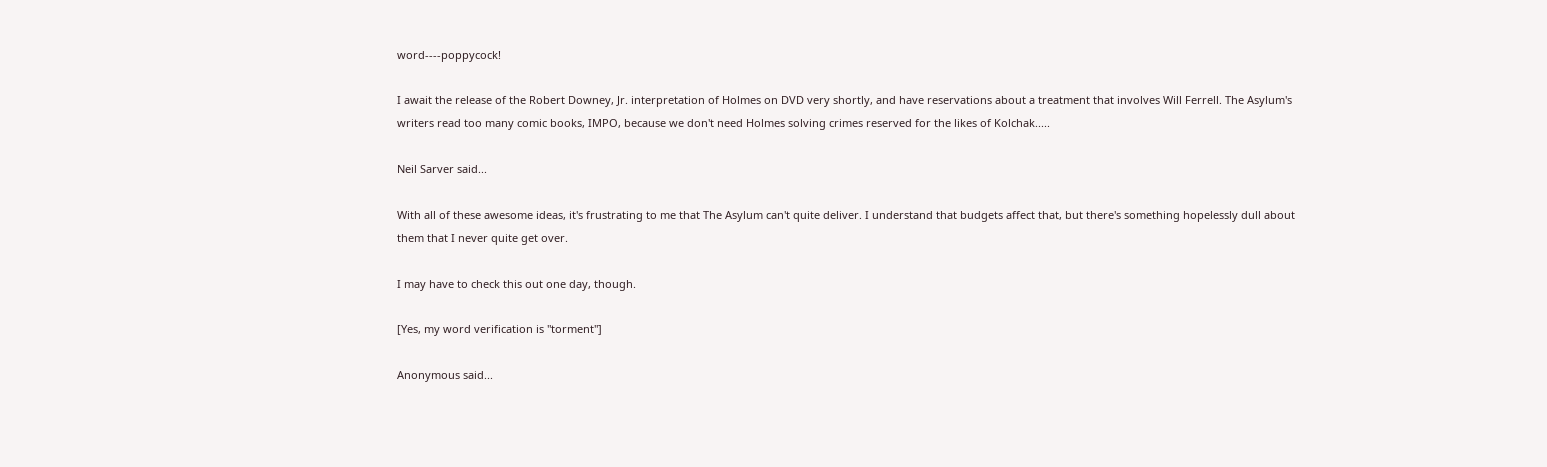word----poppycock!

I await the release of the Robert Downey, Jr. interpretation of Holmes on DVD very shortly, and have reservations about a treatment that involves Will Ferrell. The Asylum's writers read too many comic books, IMPO, because we don't need Holmes solving crimes reserved for the likes of Kolchak.....

Neil Sarver said...

With all of these awesome ideas, it's frustrating to me that The Asylum can't quite deliver. I understand that budgets affect that, but there's something hopelessly dull about them that I never quite get over.

I may have to check this out one day, though.

[Yes, my word verification is "torment"]

Anonymous said...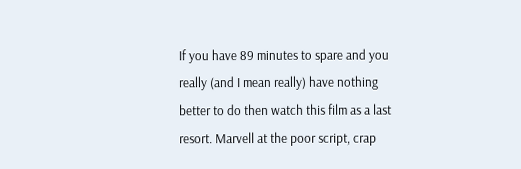If you have 89 minutes to spare and you really (and I mean really) have nothing better to do then watch this film as a last resort. Marvell at the poor script, crap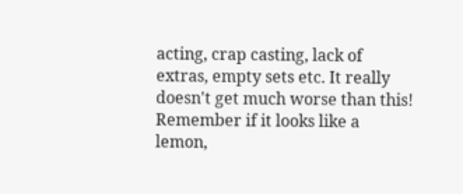acting, crap casting, lack of extras, empty sets etc. It really doesn't get much worse than this! Remember if it looks like a lemon,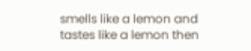smells like a lemon and tastes like a lemon then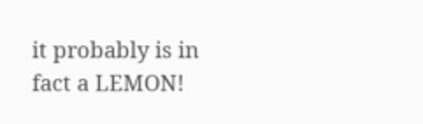it probably is in fact a LEMON!